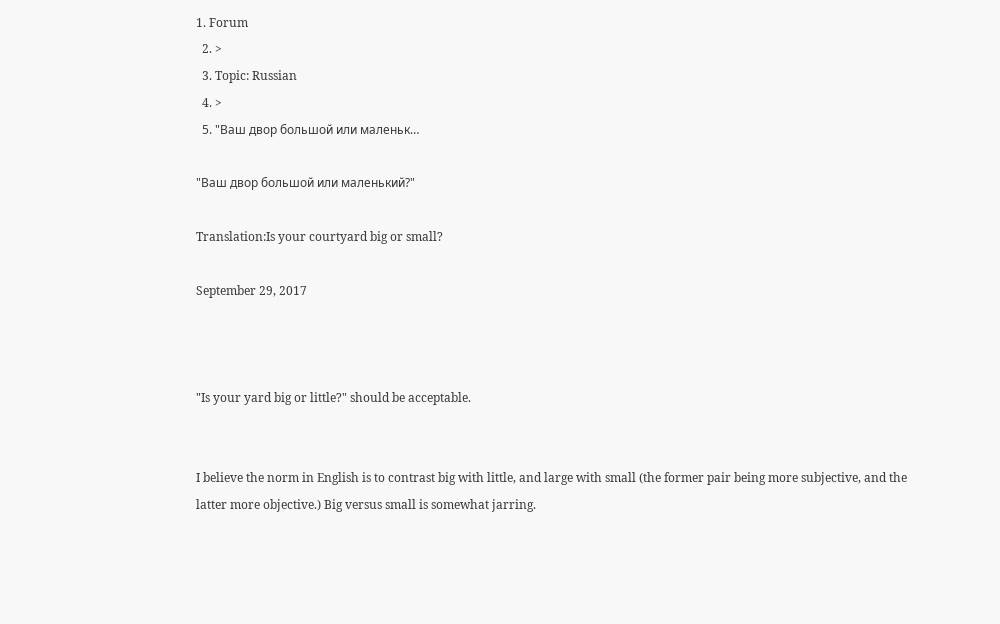1. Forum
  2. >
  3. Topic: Russian
  4. >
  5. "Ваш двор большой или маленьк…

"Ваш двор большой или маленький?"

Translation:Is your courtyard big or small?

September 29, 2017



"Is your yard big or little?" should be acceptable.


I believe the norm in English is to contrast big with little, and large with small (the former pair being more subjective, and the latter more objective.) Big versus small is somewhat jarring.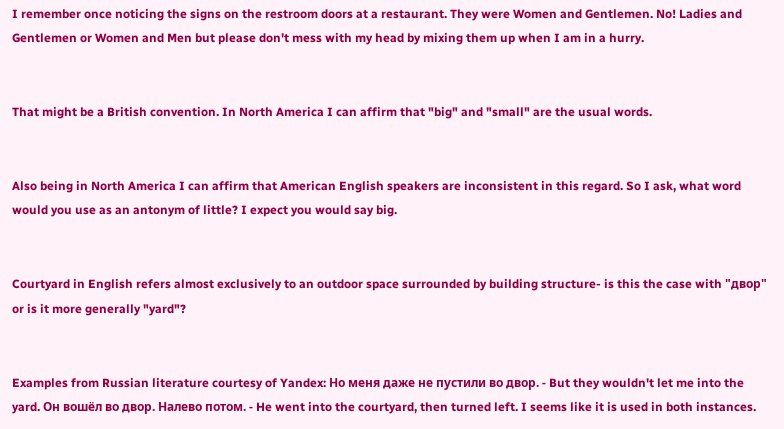I remember once noticing the signs on the restroom doors at a restaurant. They were Women and Gentlemen. No! Ladies and Gentlemen or Women and Men but please don't mess with my head by mixing them up when I am in a hurry.


That might be a British convention. In North America I can affirm that "big" and "small" are the usual words.


Also being in North America I can affirm that American English speakers are inconsistent in this regard. So I ask, what word would you use as an antonym of little? I expect you would say big.


Courtyard in English refers almost exclusively to an outdoor space surrounded by building structure- is this the case with "двор" or is it more generally "yard"?


Examples from Russian literature courtesy of Yandex: Но меня даже не пустили во двор. - But they wouldn't let me into the yard. Он вошёл во двор. Налево потом. - He went into the courtyard, then turned left. I seems like it is used in both instances.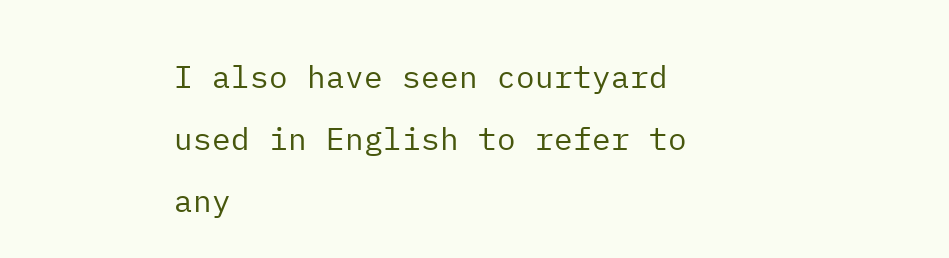I also have seen courtyard used in English to refer to any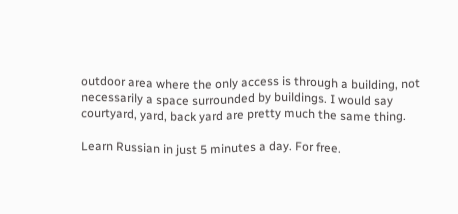outdoor area where the only access is through a building, not necessarily a space surrounded by buildings. I would say courtyard, yard, back yard are pretty much the same thing.

Learn Russian in just 5 minutes a day. For free.